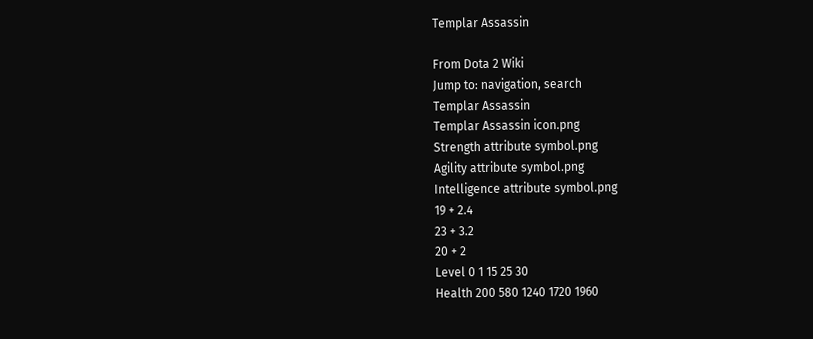Templar Assassin

From Dota 2 Wiki
Jump to: navigation, search
Templar Assassin
Templar Assassin icon.png
Strength attribute symbol.png
Agility attribute symbol.png
Intelligence attribute symbol.png
19 + 2.4
23 + 3.2
20 + 2
Level 0 1 15 25 30
Health 200 580 1240 1720 1960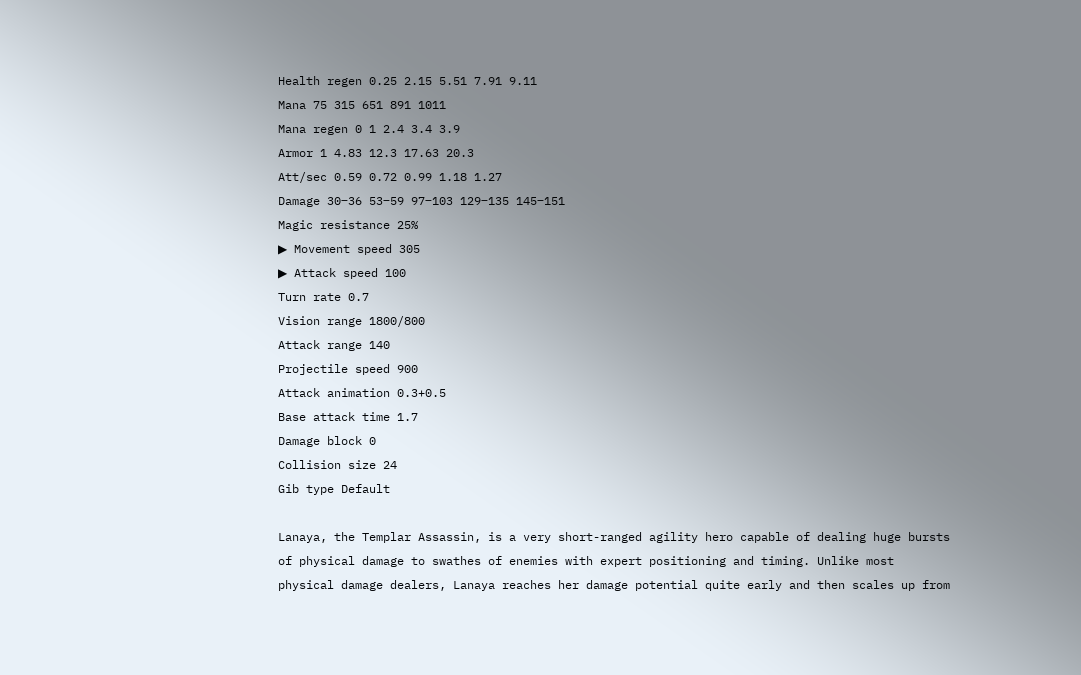Health regen 0.25 2.15 5.51 7.91 9.11
Mana 75 315 651 891 1011
Mana regen 0 1 2.4 3.4 3.9
Armor 1 4.83 12.3 17.63 20.3
Att/sec 0.59 0.72 0.99 1.18 1.27
Damage 30‒36 53‒59 97‒103 129‒135 145‒151
Magic resistance 25%
▶ Movement speed 305
▶ Attack speed 100
Turn rate 0.7
Vision range 1800/800
Attack range 140
Projectile speed 900
Attack animation 0.3+0.5
Base attack time 1.7
Damage block 0
Collision size 24
Gib type Default

Lanaya, the Templar Assassin, is a very short-ranged agility hero capable of dealing huge bursts of physical damage to swathes of enemies with expert positioning and timing. Unlike most physical damage dealers, Lanaya reaches her damage potential quite early and then scales up from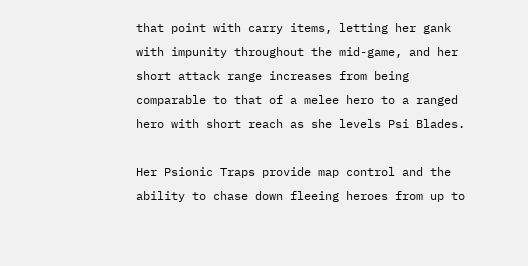that point with carry items, letting her gank with impunity throughout the mid-game, and her short attack range increases from being comparable to that of a melee hero to a ranged hero with short reach as she levels Psi Blades.

Her Psionic Traps provide map control and the ability to chase down fleeing heroes from up to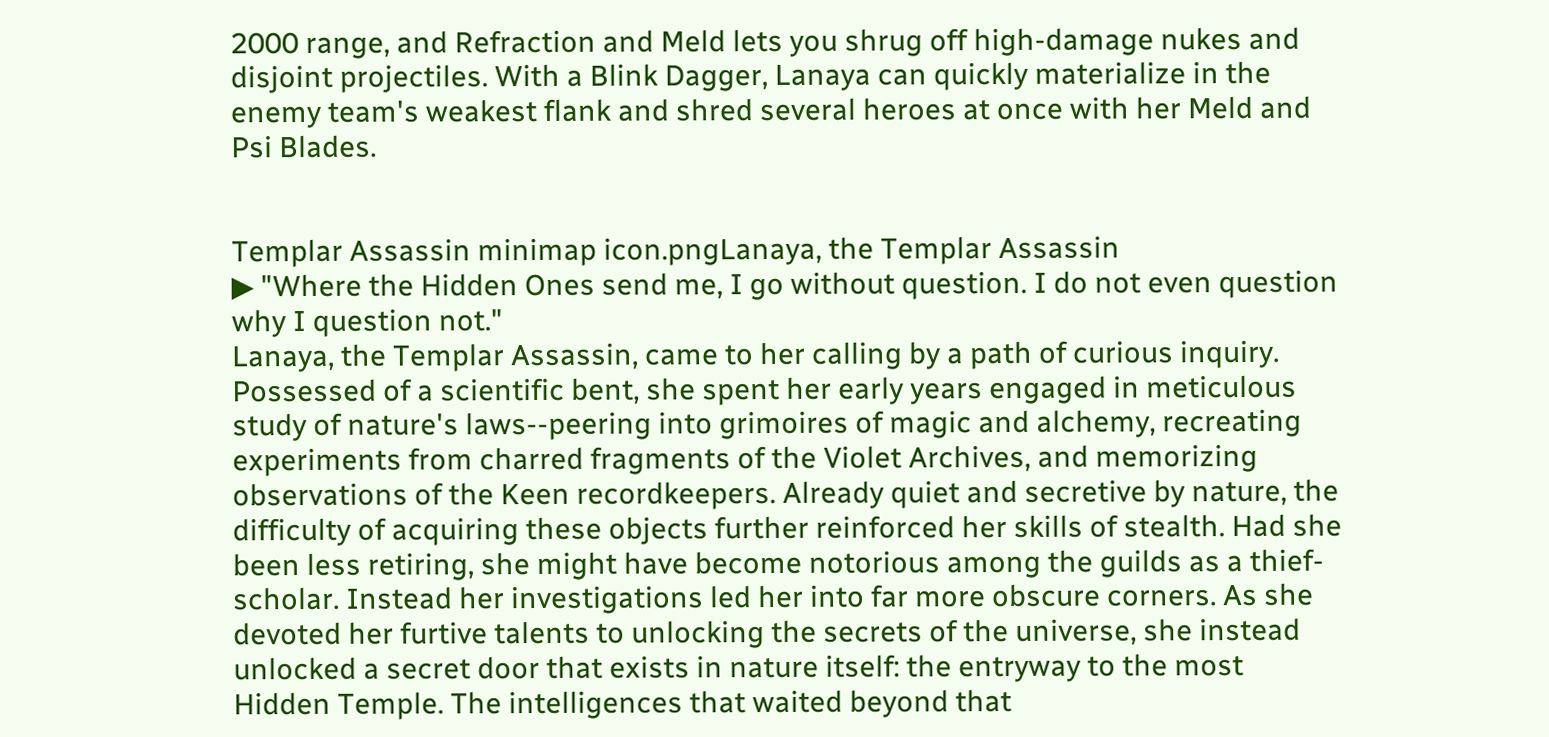2000 range, and Refraction and Meld lets you shrug off high-damage nukes and disjoint projectiles. With a Blink Dagger, Lanaya can quickly materialize in the enemy team's weakest flank and shred several heroes at once with her Meld and Psi Blades.


Templar Assassin minimap icon.pngLanaya, the Templar Assassin
▶ "Where the Hidden Ones send me, I go without question. I do not even question why I question not."
Lanaya, the Templar Assassin, came to her calling by a path of curious inquiry. Possessed of a scientific bent, she spent her early years engaged in meticulous study of nature's laws--peering into grimoires of magic and alchemy, recreating experiments from charred fragments of the Violet Archives, and memorizing observations of the Keen recordkeepers. Already quiet and secretive by nature, the difficulty of acquiring these objects further reinforced her skills of stealth. Had she been less retiring, she might have become notorious among the guilds as a thief-scholar. Instead her investigations led her into far more obscure corners. As she devoted her furtive talents to unlocking the secrets of the universe, she instead unlocked a secret door that exists in nature itself: the entryway to the most Hidden Temple. The intelligences that waited beyond that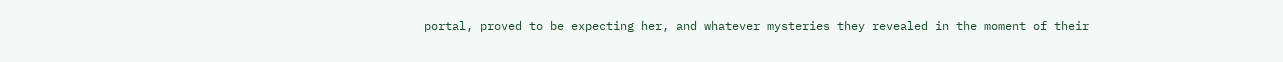portal, proved to be expecting her, and whatever mysteries they revealed in the moment of their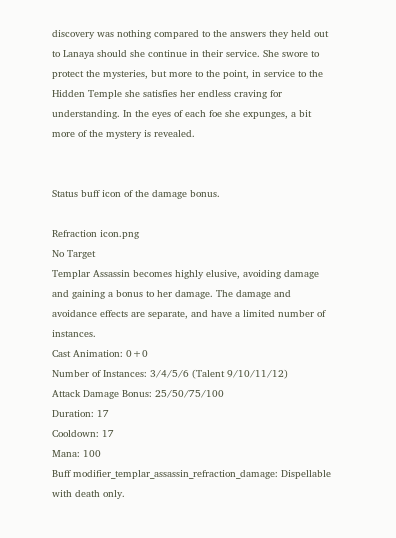discovery was nothing compared to the answers they held out to Lanaya should she continue in their service. She swore to protect the mysteries, but more to the point, in service to the Hidden Temple she satisfies her endless craving for understanding. In the eyes of each foe she expunges, a bit more of the mystery is revealed.


Status buff icon of the damage bonus.

Refraction icon.png
No Target
Templar Assassin becomes highly elusive, avoiding damage and gaining a bonus to her damage. The damage and avoidance effects are separate, and have a limited number of instances.
Cast Animation: 0+0
Number of Instances: 3/4/5/6 (Talent 9/10/11/12)
Attack Damage Bonus: 25/50/75/100
Duration: 17
Cooldown: 17
Mana: 100
Buff modifier_templar_assassin_refraction_damage: Dispellable with death only.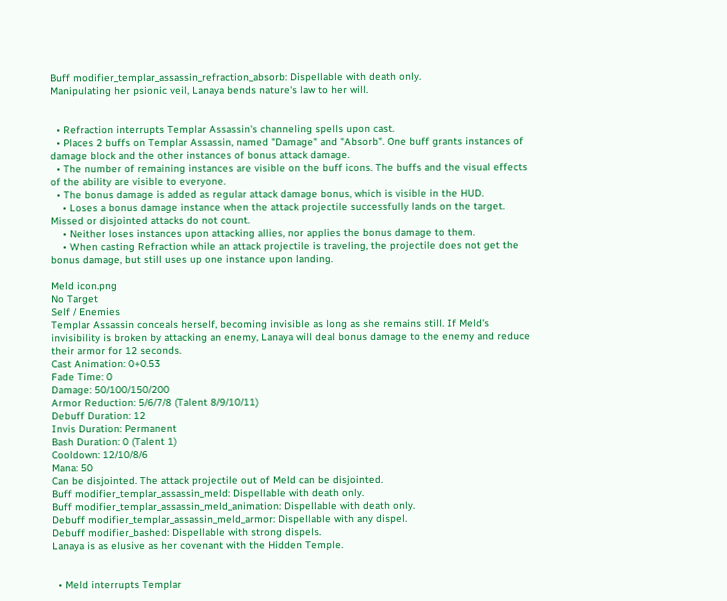Buff modifier_templar_assassin_refraction_absorb: Dispellable with death only.
Manipulating her psionic veil, Lanaya bends nature's law to her will.


  • Refraction interrupts Templar Assassin's channeling spells upon cast.
  • Places 2 buffs on Templar Assassin, named "Damage" and "Absorb". One buff grants instances of damage block and the other instances of bonus attack damage.
  • The number of remaining instances are visible on the buff icons. The buffs and the visual effects of the ability are visible to everyone.
  • The bonus damage is added as regular attack damage bonus, which is visible in the HUD.
    • Loses a bonus damage instance when the attack projectile successfully lands on the target. Missed or disjointed attacks do not count.
    • Neither loses instances upon attacking allies, nor applies the bonus damage to them.
    • When casting Refraction while an attack projectile is traveling, the projectile does not get the bonus damage, but still uses up one instance upon landing.

Meld icon.png
No Target
Self / Enemies
Templar Assassin conceals herself, becoming invisible as long as she remains still. If Meld's invisibility is broken by attacking an enemy, Lanaya will deal bonus damage to the enemy and reduce their armor for 12 seconds.
Cast Animation: 0+0.53
Fade Time: 0
Damage: 50/100/150/200
Armor Reduction: 5/6/7/8 (Talent 8/9/10/11)
Debuff Duration: 12
Invis Duration: Permanent
Bash Duration: 0 (Talent 1)
Cooldown: 12/10/8/6
Mana: 50
Can be disjointed. The attack projectile out of Meld can be disjointed.
Buff modifier_templar_assassin_meld: Dispellable with death only.
Buff modifier_templar_assassin_meld_animation: Dispellable with death only.
Debuff modifier_templar_assassin_meld_armor: Dispellable with any dispel.
Debuff modifier_bashed: Dispellable with strong dispels.
Lanaya is as elusive as her covenant with the Hidden Temple.


  • Meld interrupts Templar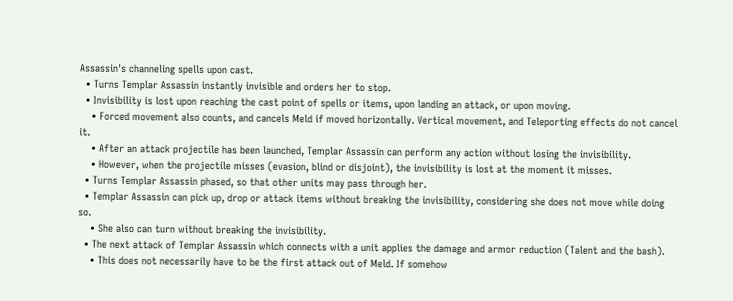Assassin's channeling spells upon cast.
  • Turns Templar Assassin instantly invisible and orders her to stop.
  • Invisibility is lost upon reaching the cast point of spells or items, upon landing an attack, or upon moving.
    • Forced movement also counts, and cancels Meld if moved horizontally. Vertical movement, and Teleporting effects do not cancel it.
    • After an attack projectile has been launched, Templar Assassin can perform any action without losing the invisibility.
    • However, when the projectile misses (evasion, blind or disjoint), the invisibility is lost at the moment it misses.
  • Turns Templar Assassin phased, so that other units may pass through her.
  • Templar Assassin can pick up, drop or attack items without breaking the invisibility, considering she does not move while doing so.
    • She also can turn without breaking the invisibility.
  • The next attack of Templar Assassin which connects with a unit applies the damage and armor reduction (Talent and the bash).
    • This does not necessarily have to be the first attack out of Meld. If somehow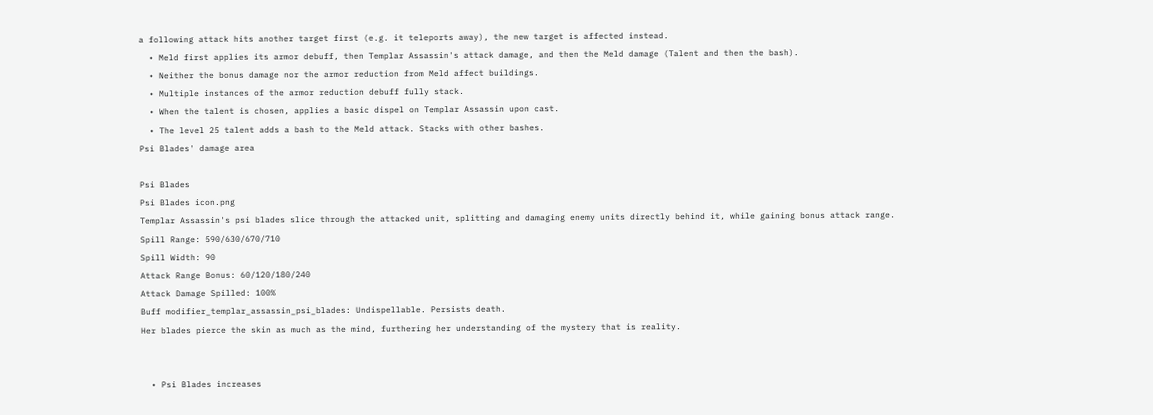a following attack hits another target first (e.g. it teleports away), the new target is affected instead.
  • Meld first applies its armor debuff, then Templar Assassin's attack damage, and then the Meld damage (Talent and then the bash).
  • Neither the bonus damage nor the armor reduction from Meld affect buildings.
  • Multiple instances of the armor reduction debuff fully stack.
  • When the talent is chosen, applies a basic dispel on Templar Assassin upon cast.
  • The level 25 talent adds a bash to the Meld attack. Stacks with other bashes.
Psi Blades' damage area

Psi Blades
Psi Blades icon.png
Templar Assassin's psi blades slice through the attacked unit, splitting and damaging enemy units directly behind it, while gaining bonus attack range.
Spill Range: 590/630/670/710
Spill Width: 90
Attack Range Bonus: 60/120/180/240
Attack Damage Spilled: 100%
Buff modifier_templar_assassin_psi_blades: Undispellable. Persists death.
Her blades pierce the skin as much as the mind, furthering her understanding of the mystery that is reality.


  • Psi Blades increases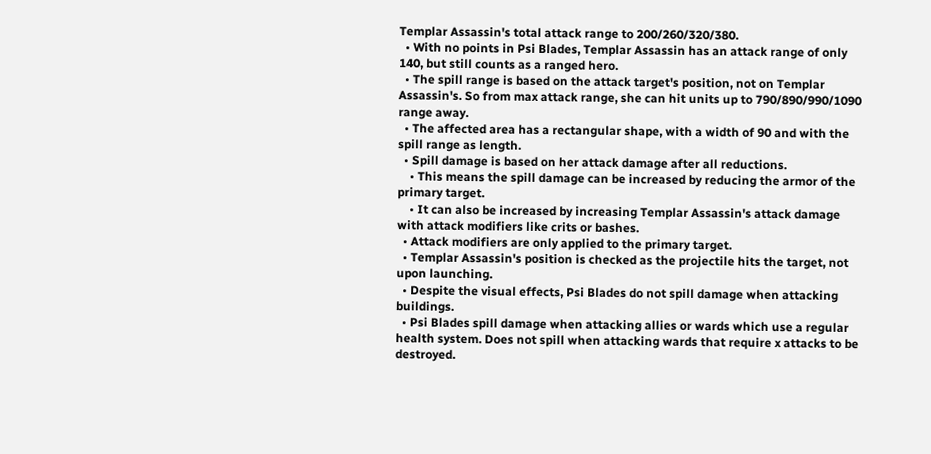Templar Assassin's total attack range to 200/260/320/380.
  • With no points in Psi Blades, Templar Assassin has an attack range of only 140, but still counts as a ranged hero.
  • The spill range is based on the attack target's position, not on Templar Assassin's. So from max attack range, she can hit units up to 790/890/990/1090 range away.
  • The affected area has a rectangular shape, with a width of 90 and with the spill range as length.
  • Spill damage is based on her attack damage after all reductions.
    • This means the spill damage can be increased by reducing the armor of the primary target.
    • It can also be increased by increasing Templar Assassin's attack damage with attack modifiers like crits or bashes.
  • Attack modifiers are only applied to the primary target.
  • Templar Assassin's position is checked as the projectile hits the target, not upon launching.
  • Despite the visual effects, Psi Blades do not spill damage when attacking buildings.
  • Psi Blades spill damage when attacking allies or wards which use a regular health system. Does not spill when attacking wards that require x attacks to be destroyed.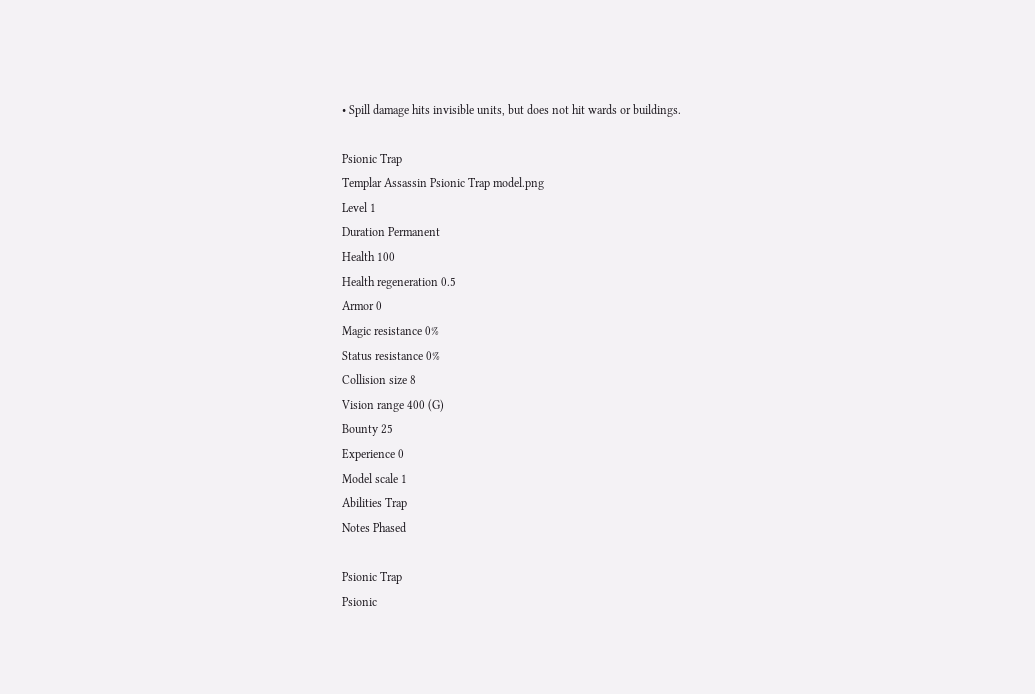• Spill damage hits invisible units, but does not hit wards or buildings.

Psionic Trap
Templar Assassin Psionic Trap model.png
Level 1
Duration Permanent
Health 100
Health regeneration 0.5
Armor 0
Magic resistance 0%
Status resistance 0%
Collision size 8
Vision range 400 (G)
Bounty 25
Experience 0
Model scale 1
Abilities Trap
Notes Phased

Psionic Trap
Psionic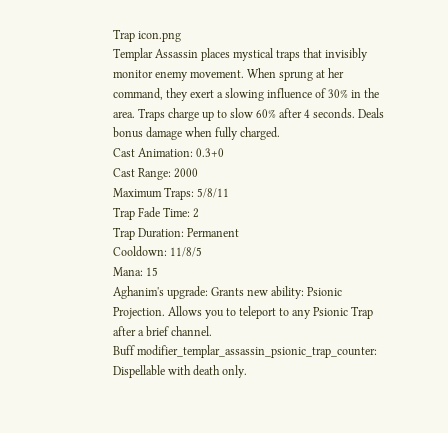Trap icon.png
Templar Assassin places mystical traps that invisibly monitor enemy movement. When sprung at her command, they exert a slowing influence of 30% in the area. Traps charge up to slow 60% after 4 seconds. Deals bonus damage when fully charged.
Cast Animation: 0.3+0
Cast Range: 2000
Maximum Traps: 5/8/11
Trap Fade Time: 2
Trap Duration: Permanent
Cooldown: 11/8/5
Mana: 15
Aghanim's upgrade: Grants new ability: Psionic Projection. Allows you to teleport to any Psionic Trap after a brief channel.
Buff modifier_templar_assassin_psionic_trap_counter: Dispellable with death only.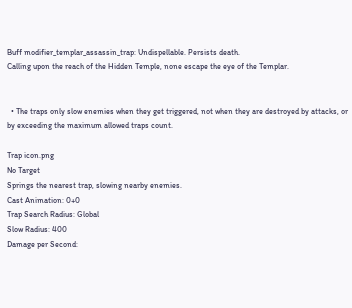Buff modifier_templar_assassin_trap: Undispellable. Persists death.
Calling upon the reach of the Hidden Temple, none escape the eye of the Templar.


  • The traps only slow enemies when they get triggered, not when they are destroyed by attacks, or by exceeding the maximum allowed traps count.

Trap icon.png
No Target
Springs the nearest trap, slowing nearby enemies.
Cast Animation: 0+0
Trap Search Radius: Global
Slow Radius: 400
Damage per Second: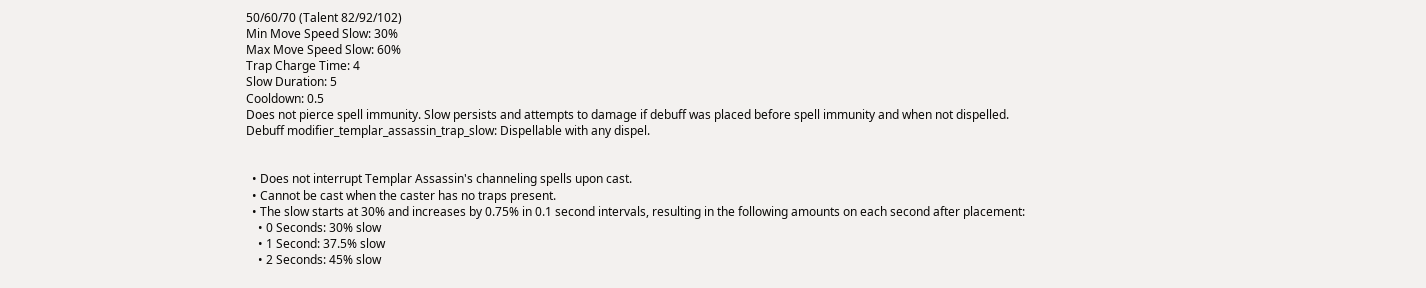50/60/70 (Talent 82/92/102)
Min Move Speed Slow: 30%
Max Move Speed Slow: 60%
Trap Charge Time: 4
Slow Duration: 5
Cooldown: 0.5
Does not pierce spell immunity. Slow persists and attempts to damage if debuff was placed before spell immunity and when not dispelled.
Debuff modifier_templar_assassin_trap_slow: Dispellable with any dispel.


  • Does not interrupt Templar Assassin's channeling spells upon cast.
  • Cannot be cast when the caster has no traps present.
  • The slow starts at 30% and increases by 0.75% in 0.1 second intervals, resulting in the following amounts on each second after placement:
    • 0 Seconds: 30% slow
    • 1 Second: 37.5% slow
    • 2 Seconds: 45% slow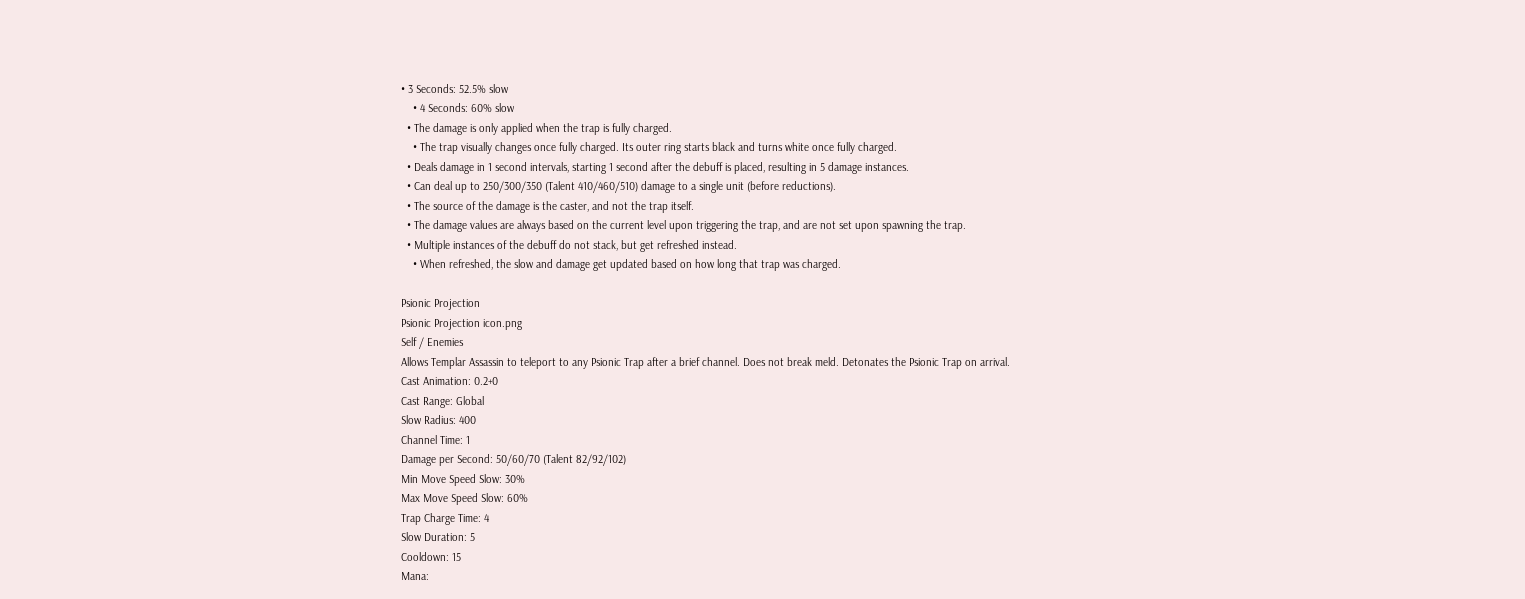• 3 Seconds: 52.5% slow
    • 4 Seconds: 60% slow
  • The damage is only applied when the trap is fully charged.
    • The trap visually changes once fully charged. Its outer ring starts black and turns white once fully charged.
  • Deals damage in 1 second intervals, starting 1 second after the debuff is placed, resulting in 5 damage instances.
  • Can deal up to 250/300/350 (Talent 410/460/510) damage to a single unit (before reductions).
  • The source of the damage is the caster, and not the trap itself.
  • The damage values are always based on the current level upon triggering the trap, and are not set upon spawning the trap.
  • Multiple instances of the debuff do not stack, but get refreshed instead.
    • When refreshed, the slow and damage get updated based on how long that trap was charged.

Psionic Projection
Psionic Projection icon.png
Self / Enemies
Allows Templar Assassin to teleport to any Psionic Trap after a brief channel. Does not break meld. Detonates the Psionic Trap on arrival.
Cast Animation: 0.2+0
Cast Range: Global
Slow Radius: 400
Channel Time: 1
Damage per Second: 50/60/70 (Talent 82/92/102)
Min Move Speed Slow: 30%
Max Move Speed Slow: 60%
Trap Charge Time: 4
Slow Duration: 5
Cooldown: 15
Mana: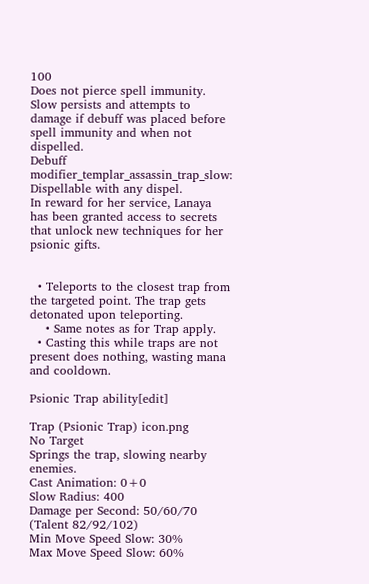100
Does not pierce spell immunity. Slow persists and attempts to damage if debuff was placed before spell immunity and when not dispelled.
Debuff modifier_templar_assassin_trap_slow: Dispellable with any dispel.
In reward for her service, Lanaya has been granted access to secrets that unlock new techniques for her psionic gifts.


  • Teleports to the closest trap from the targeted point. The trap gets detonated upon teleporting.
    • Same notes as for Trap apply.
  • Casting this while traps are not present does nothing, wasting mana and cooldown.

Psionic Trap ability[edit]

Trap (Psionic Trap) icon.png
No Target
Springs the trap, slowing nearby enemies.
Cast Animation: 0+0
Slow Radius: 400
Damage per Second: 50/60/70 (Talent 82/92/102)
Min Move Speed Slow: 30%
Max Move Speed Slow: 60%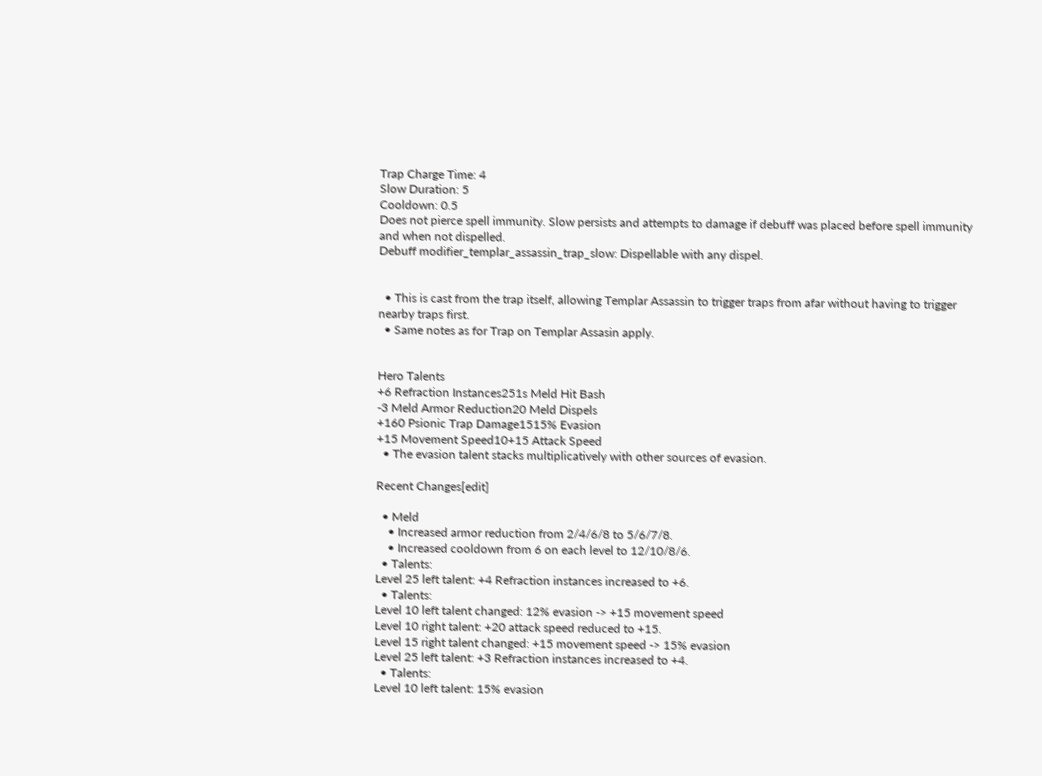Trap Charge Time: 4
Slow Duration: 5
Cooldown: 0.5
Does not pierce spell immunity. Slow persists and attempts to damage if debuff was placed before spell immunity and when not dispelled.
Debuff modifier_templar_assassin_trap_slow: Dispellable with any dispel.


  • This is cast from the trap itself, allowing Templar Assassin to trigger traps from afar without having to trigger nearby traps first.
  • Same notes as for Trap on Templar Assasin apply.


Hero Talents
+6 Refraction Instances251s Meld Hit Bash
-3 Meld Armor Reduction20 Meld Dispels
+160 Psionic Trap Damage1515% Evasion
+15 Movement Speed10+15 Attack Speed
  • The evasion talent stacks multiplicatively with other sources of evasion.

Recent Changes[edit]

  • Meld
    • Increased armor reduction from 2/4/6/8 to 5/6/7/8.
    • Increased cooldown from 6 on each level to 12/10/8/6.
  • Talents:
Level 25 left talent: +4 Refraction instances increased to +6.
  • Talents:
Level 10 left talent changed: 12% evasion -> +15 movement speed
Level 10 right talent: +20 attack speed reduced to +15.
Level 15 right talent changed: +15 movement speed -> 15% evasion
Level 25 left talent: +3 Refraction instances increased to +4.
  • Talents:
Level 10 left talent: 15% evasion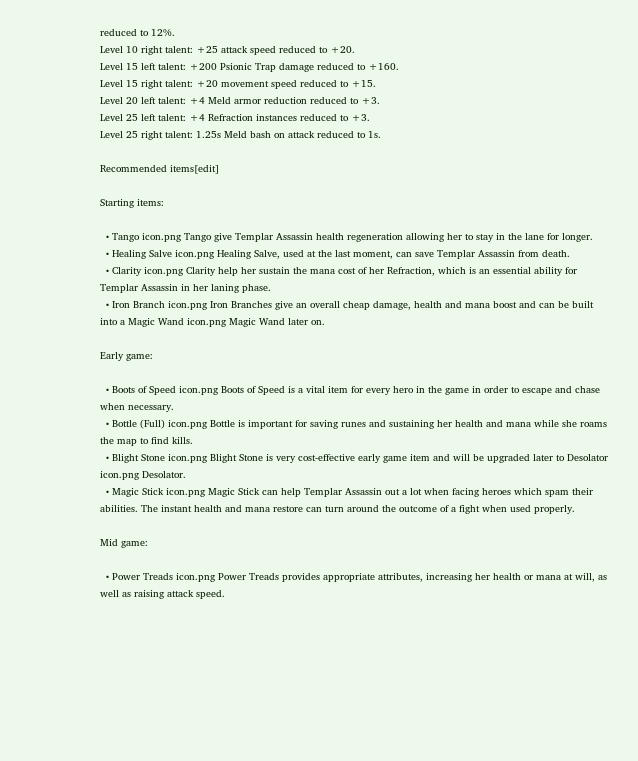reduced to 12%.
Level 10 right talent: +25 attack speed reduced to +20.
Level 15 left talent: +200 Psionic Trap damage reduced to +160.
Level 15 right talent: +20 movement speed reduced to +15.
Level 20 left talent: +4 Meld armor reduction reduced to +3.
Level 25 left talent: +4 Refraction instances reduced to +3.
Level 25 right talent: 1.25s Meld bash on attack reduced to 1s.

Recommended items[edit]

Starting items:

  • Tango icon.png Tango give Templar Assassin health regeneration allowing her to stay in the lane for longer.
  • Healing Salve icon.png Healing Salve, used at the last moment, can save Templar Assassin from death.
  • Clarity icon.png Clarity help her sustain the mana cost of her Refraction, which is an essential ability for Templar Assassin in her laning phase.
  • Iron Branch icon.png Iron Branches give an overall cheap damage, health and mana boost and can be built into a Magic Wand icon.png Magic Wand later on.

Early game:

  • Boots of Speed icon.png Boots of Speed is a vital item for every hero in the game in order to escape and chase when necessary.
  • Bottle (Full) icon.png Bottle is important for saving runes and sustaining her health and mana while she roams the map to find kills.
  • Blight Stone icon.png Blight Stone is very cost-effective early game item and will be upgraded later to Desolator icon.png Desolator.
  • Magic Stick icon.png Magic Stick can help Templar Assassin out a lot when facing heroes which spam their abilities. The instant health and mana restore can turn around the outcome of a fight when used properly.

Mid game:

  • Power Treads icon.png Power Treads provides appropriate attributes, increasing her health or mana at will, as well as raising attack speed.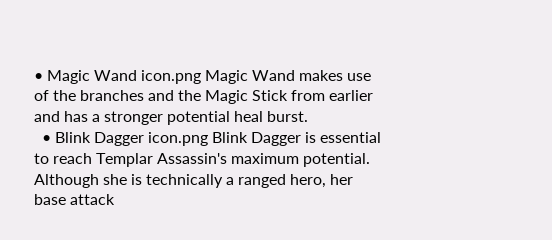• Magic Wand icon.png Magic Wand makes use of the branches and the Magic Stick from earlier and has a stronger potential heal burst.
  • Blink Dagger icon.png Blink Dagger is essential to reach Templar Assassin's maximum potential. Although she is technically a ranged hero, her base attack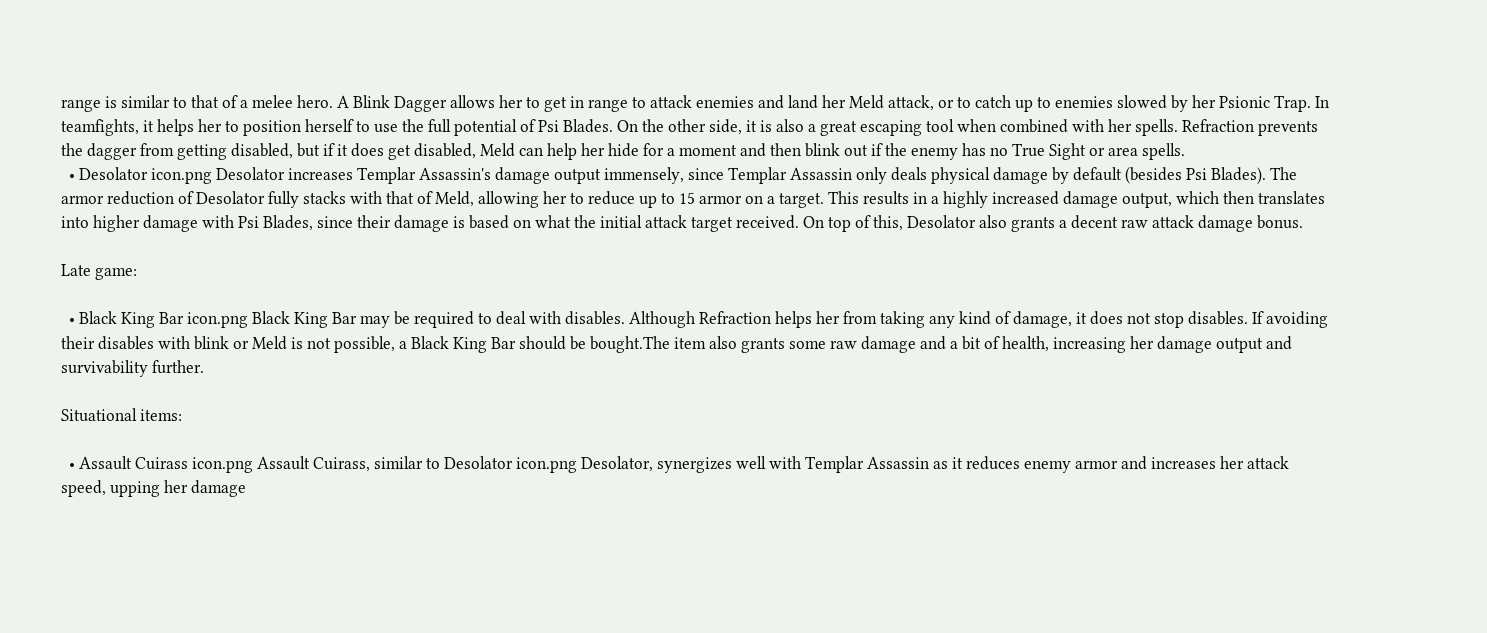range is similar to that of a melee hero. A Blink Dagger allows her to get in range to attack enemies and land her Meld attack, or to catch up to enemies slowed by her Psionic Trap. In teamfights, it helps her to position herself to use the full potential of Psi Blades. On the other side, it is also a great escaping tool when combined with her spells. Refraction prevents the dagger from getting disabled, but if it does get disabled, Meld can help her hide for a moment and then blink out if the enemy has no True Sight or area spells.
  • Desolator icon.png Desolator increases Templar Assassin's damage output immensely, since Templar Assassin only deals physical damage by default (besides Psi Blades). The armor reduction of Desolator fully stacks with that of Meld, allowing her to reduce up to 15 armor on a target. This results in a highly increased damage output, which then translates into higher damage with Psi Blades, since their damage is based on what the initial attack target received. On top of this, Desolator also grants a decent raw attack damage bonus.

Late game:

  • Black King Bar icon.png Black King Bar may be required to deal with disables. Although Refraction helps her from taking any kind of damage, it does not stop disables. If avoiding their disables with blink or Meld is not possible, a Black King Bar should be bought.The item also grants some raw damage and a bit of health, increasing her damage output and survivability further.

Situational items:

  • Assault Cuirass icon.png Assault Cuirass, similar to Desolator icon.png Desolator, synergizes well with Templar Assassin as it reduces enemy armor and increases her attack speed, upping her damage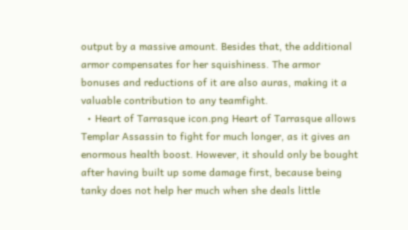output by a massive amount. Besides that, the additional armor compensates for her squishiness. The armor bonuses and reductions of it are also auras, making it a valuable contribution to any teamfight.
  • Heart of Tarrasque icon.png Heart of Tarrasque allows Templar Assassin to fight for much longer, as it gives an enormous health boost. However, it should only be bought after having built up some damage first, because being tanky does not help her much when she deals little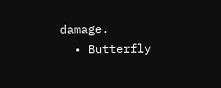damage.
  • Butterfly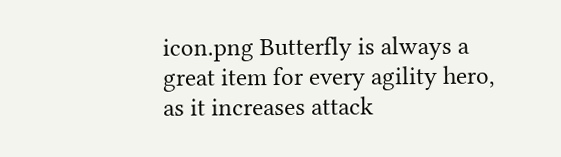icon.png Butterfly is always a great item for every agility hero, as it increases attack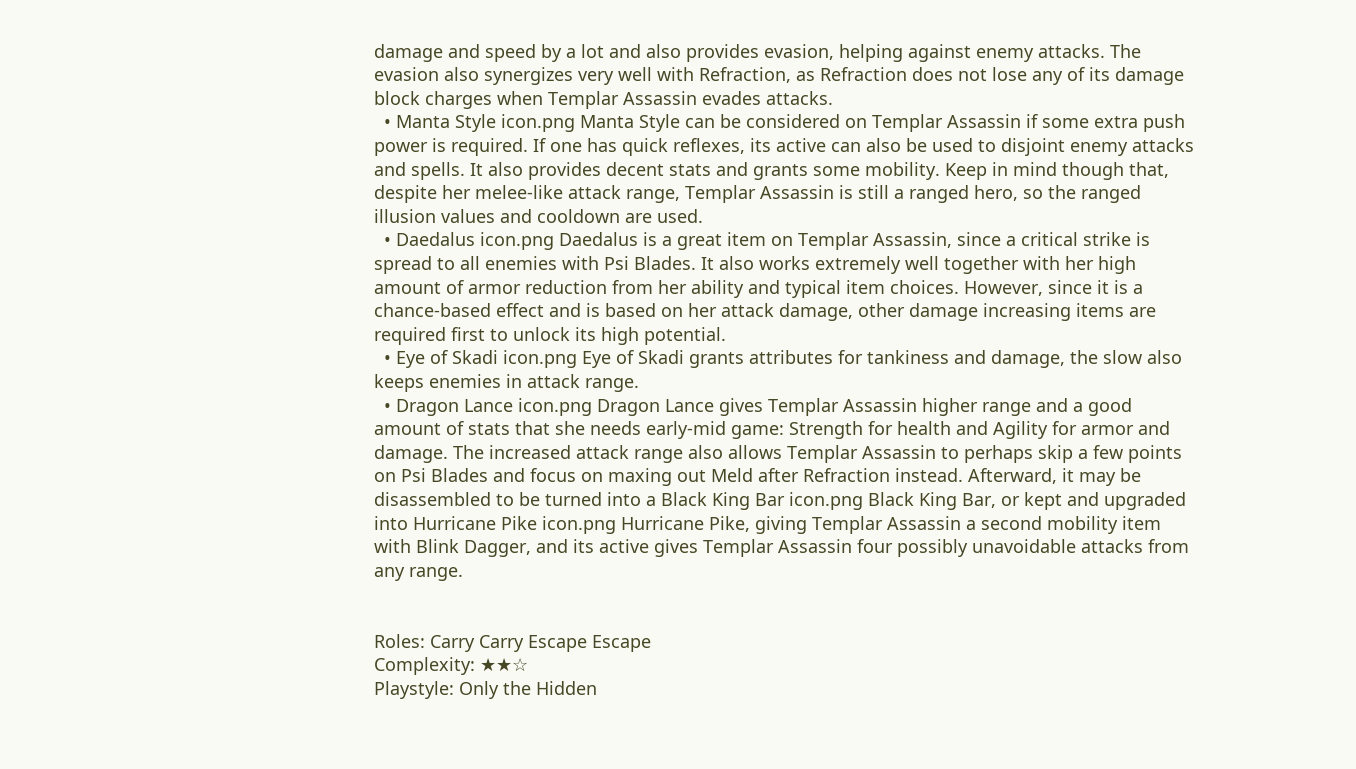damage and speed by a lot and also provides evasion, helping against enemy attacks. The evasion also synergizes very well with Refraction, as Refraction does not lose any of its damage block charges when Templar Assassin evades attacks.
  • Manta Style icon.png Manta Style can be considered on Templar Assassin if some extra push power is required. If one has quick reflexes, its active can also be used to disjoint enemy attacks and spells. It also provides decent stats and grants some mobility. Keep in mind though that, despite her melee-like attack range, Templar Assassin is still a ranged hero, so the ranged illusion values and cooldown are used.
  • Daedalus icon.png Daedalus is a great item on Templar Assassin, since a critical strike is spread to all enemies with Psi Blades. It also works extremely well together with her high amount of armor reduction from her ability and typical item choices. However, since it is a chance-based effect and is based on her attack damage, other damage increasing items are required first to unlock its high potential.
  • Eye of Skadi icon.png Eye of Skadi grants attributes for tankiness and damage, the slow also keeps enemies in attack range.
  • Dragon Lance icon.png Dragon Lance gives Templar Assassin higher range and a good amount of stats that she needs early-mid game: Strength for health and Agility for armor and damage. The increased attack range also allows Templar Assassin to perhaps skip a few points on Psi Blades and focus on maxing out Meld after Refraction instead. Afterward, it may be disassembled to be turned into a Black King Bar icon.png Black King Bar, or kept and upgraded into Hurricane Pike icon.png Hurricane Pike, giving Templar Assassin a second mobility item with Blink Dagger, and its active gives Templar Assassin four possibly unavoidable attacks from any range.


Roles: Carry Carry Escape Escape
Complexity: ★★☆
Playstyle: Only the Hidden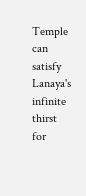Temple can satisfy Lanaya's infinite thirst for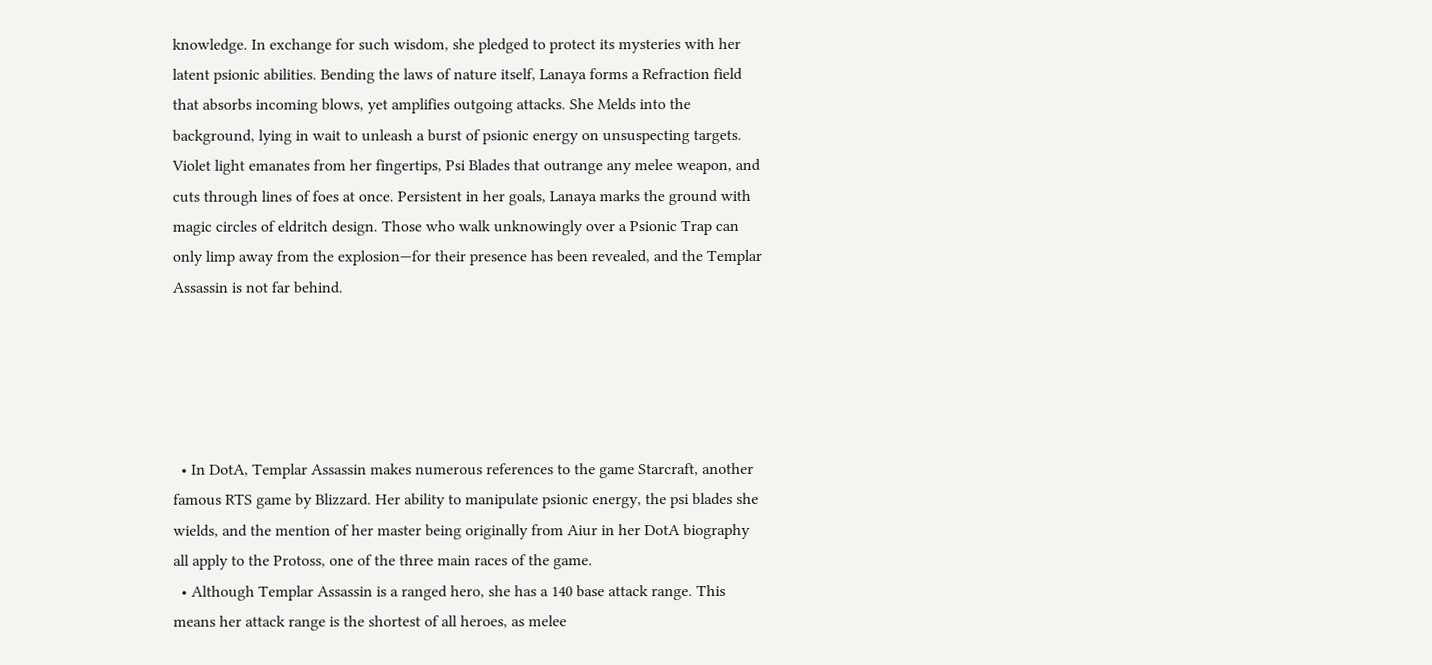knowledge. In exchange for such wisdom, she pledged to protect its mysteries with her latent psionic abilities. Bending the laws of nature itself, Lanaya forms a Refraction field that absorbs incoming blows, yet amplifies outgoing attacks. She Melds into the background, lying in wait to unleash a burst of psionic energy on unsuspecting targets. Violet light emanates from her fingertips, Psi Blades that outrange any melee weapon, and cuts through lines of foes at once. Persistent in her goals, Lanaya marks the ground with magic circles of eldritch design. Those who walk unknowingly over a Psionic Trap can only limp away from the explosion—for their presence has been revealed, and the Templar Assassin is not far behind.





  • In DotA, Templar Assassin makes numerous references to the game Starcraft, another famous RTS game by Blizzard. Her ability to manipulate psionic energy, the psi blades she wields, and the mention of her master being originally from Aiur in her DotA biography all apply to the Protoss, one of the three main races of the game.
  • Although Templar Assassin is a ranged hero, she has a 140 base attack range. This means her attack range is the shortest of all heroes, as melee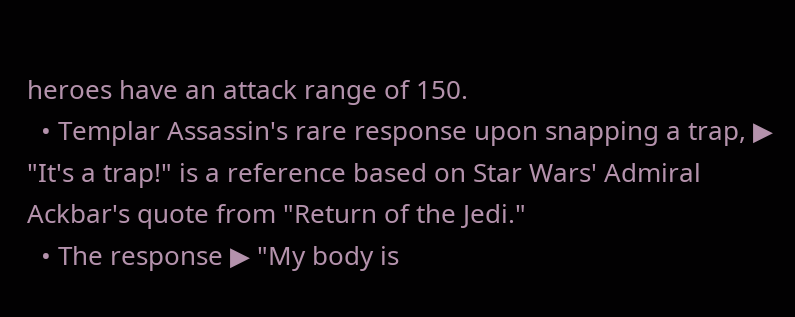heroes have an attack range of 150.
  • Templar Assassin's rare response upon snapping a trap, ▶ "It's a trap!" is a reference based on Star Wars' Admiral Ackbar's quote from "Return of the Jedi."
  • The response ▶ "My body is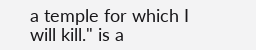a temple for which I will kill." is a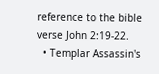reference to the bible verse John 2:19-22.
  • Templar Assassin's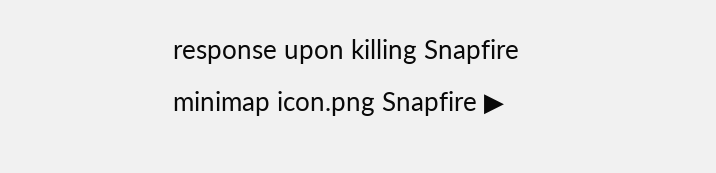response upon killing Snapfire minimap icon.png Snapfire ▶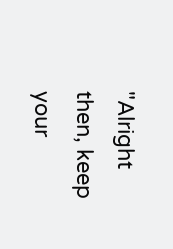"Alright then, keep your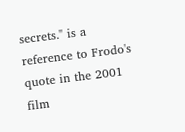secrets." is a reference to Frodo's quote in the 2001 film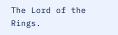The Lord of the Rings.